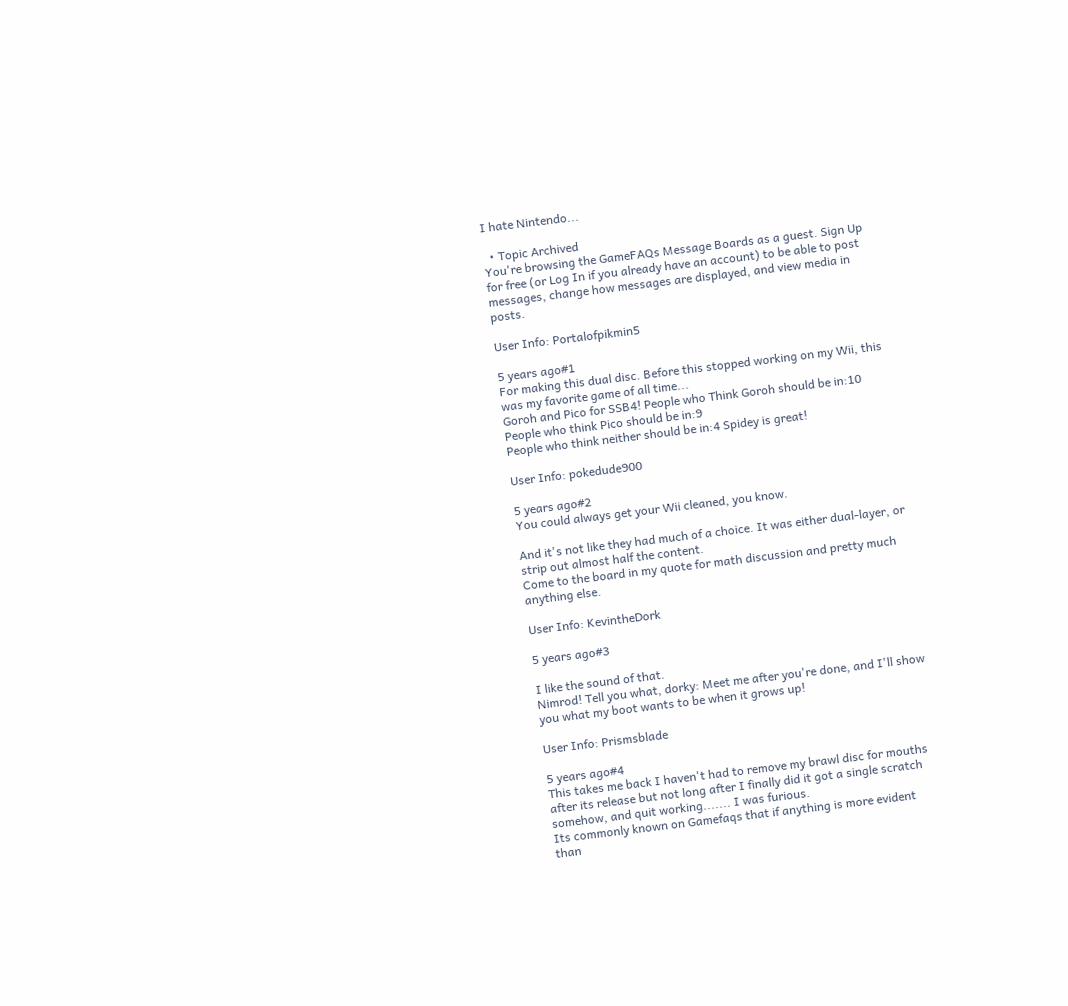I hate Nintendo...

  • Topic Archived
You're browsing the GameFAQs Message Boards as a guest. Sign Up for free (or Log In if you already have an account) to be able to post messages, change how messages are displayed, and view media in posts.

User Info: Portalofpikmin5

5 years ago#1
For making this dual disc. Before this stopped working on my Wii, this was my favorite game of all time...
Goroh and Pico for SSB4! People who Think Goroh should be in:10 People who think Pico should be in:9
People who think neither should be in:4 Spidey is great!

User Info: pokedude900

5 years ago#2
You could always get your Wii cleaned, you know.

And it's not like they had much of a choice. It was either dual-layer, or strip out almost half the content.
Come to the board in my quote for math discussion and pretty much anything else.

User Info: KevintheDork

5 years ago#3

I like the sound of that.
Nimrod! Tell you what, dorky: Meet me after you're done, and I'll show you what my boot wants to be when it grows up!

User Info: Prismsblade

5 years ago#4
This takes me back I haven't had to remove my brawl disc for mouths after its release but not long after I finally did it got a single scratch somehow, and quit working....... I was furious.
Its commonly known on Gamefaqs that if anything is more evident than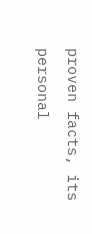proven facts, its personal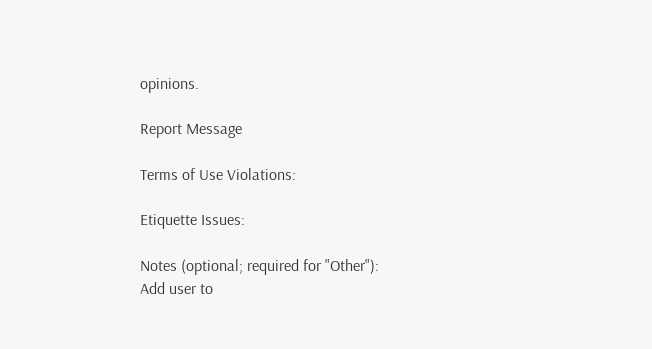opinions.

Report Message

Terms of Use Violations:

Etiquette Issues:

Notes (optional; required for "Other"):
Add user to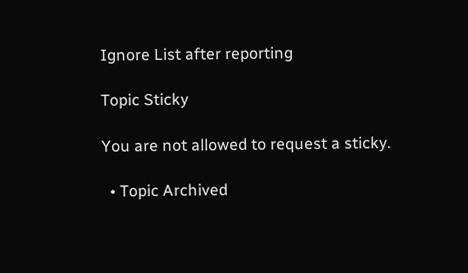Ignore List after reporting

Topic Sticky

You are not allowed to request a sticky.

  • Topic Archived